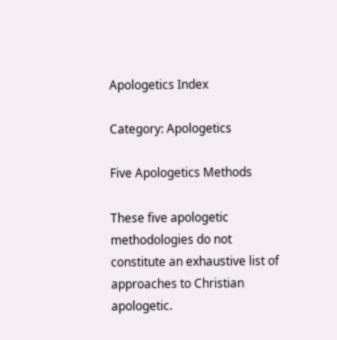Apologetics Index

Category: Apologetics

Five Apologetics Methods

These five apologetic methodologies do not constitute an exhaustive list of approaches to Christian apologetic.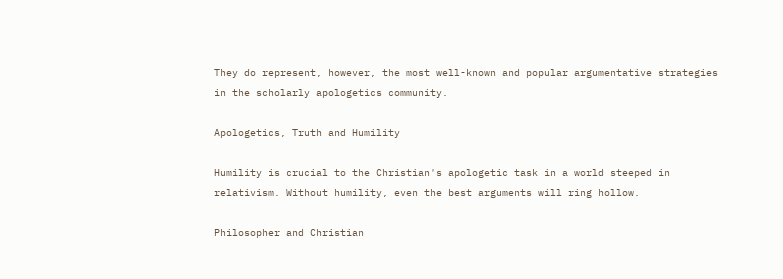They do represent, however, the most well-known and popular argumentative strategies in the scholarly apologetics community.

Apologetics, Truth and Humility

Humility is crucial to the Christian's apologetic task in a world steeped in relativism. Without humility, even the best arguments will ring hollow.

Philosopher and Christian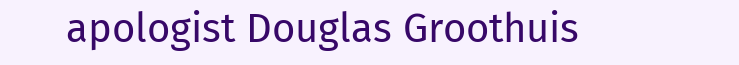apologist Douglas Groothuis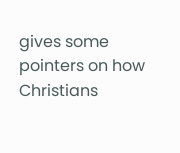gives some pointers on how Christians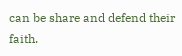can be share and defend their faith.